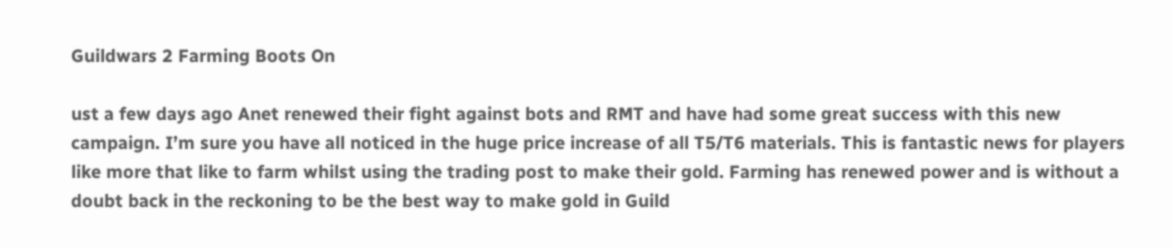Guildwars 2 Farming Boots On

ust a few days ago Anet renewed their fight against bots and RMT and have had some great success with this new campaign. I’m sure you have all noticed in the huge price increase of all T5/T6 materials. This is fantastic news for players like more that like to farm whilst using the trading post to make their gold. Farming has renewed power and is without a doubt back in the reckoning to be the best way to make gold in Guild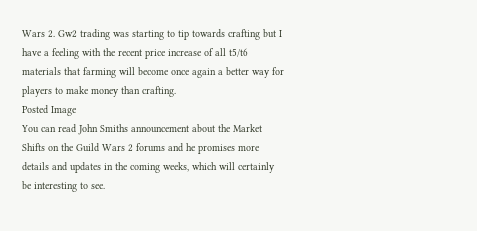Wars 2. Gw2 trading was starting to tip towards crafting but I have a feeling with the recent price increase of all t5/t6 materials that farming will become once again a better way for players to make money than crafting.
Posted Image
You can read John Smiths announcement about the Market Shifts on the Guild Wars 2 forums and he promises more details and updates in the coming weeks, which will certainly be interesting to see.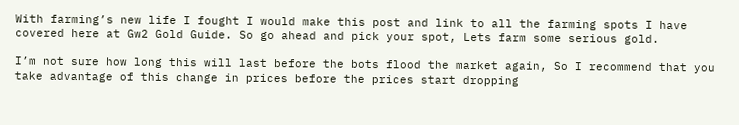With farming’s new life I fought I would make this post and link to all the farming spots I have covered here at Gw2 Gold Guide. So go ahead and pick your spot, Lets farm some serious gold.

I’m not sure how long this will last before the bots flood the market again, So I recommend that you take advantage of this change in prices before the prices start dropping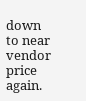down to near vendor price again.